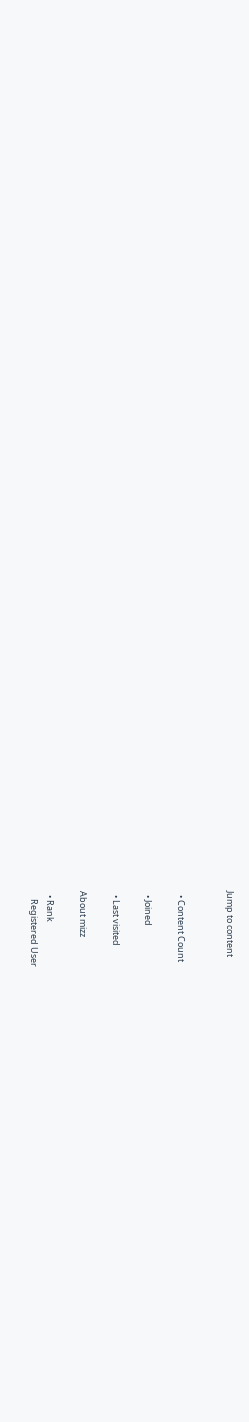Jump to content


  • Content Count

  • Joined

  • Last visited

About mizz

  • Rank
    Registered User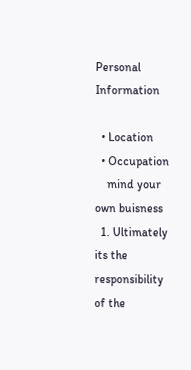Personal Information

  • Location
  • Occupation
    mind your own buisness
  1. Ultimately its the responsibility of the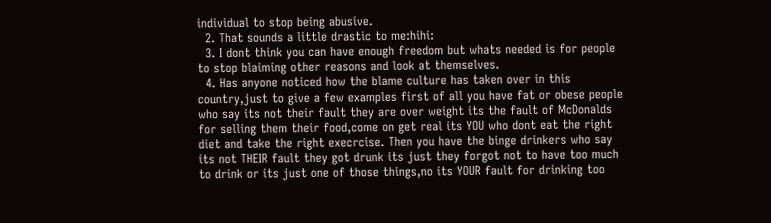individual to stop being abusive.
  2. That sounds a little drastic to me:hihi:
  3. I dont think you can have enough freedom but whats needed is for people to stop blaiming other reasons and look at themselves.
  4. Has anyone noticed how the blame culture has taken over in this country,just to give a few examples first of all you have fat or obese people who say its not their fault they are over weight its the fault of McDonalds for selling them their food,come on get real its YOU who dont eat the right diet and take the right execrcise. Then you have the binge drinkers who say its not THEIR fault they got drunk its just they forgot not to have too much to drink or its just one of those things,no its YOUR fault for drinking too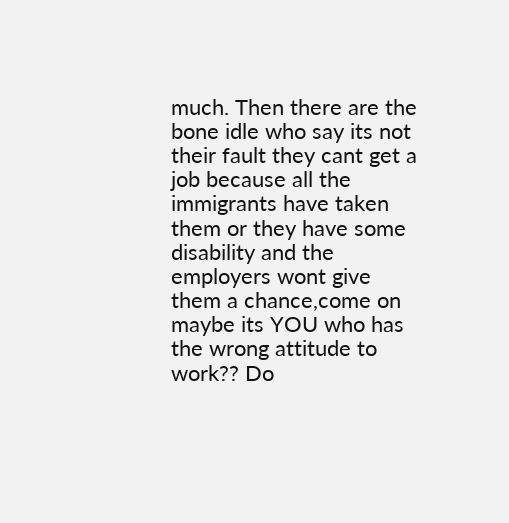much. Then there are the bone idle who say its not their fault they cant get a job because all the immigrants have taken them or they have some disability and the employers wont give them a chance,come on maybe its YOU who has the wrong attitude to work?? Do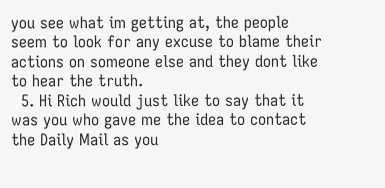you see what im getting at, the people seem to look for any excuse to blame their actions on someone else and they dont like to hear the truth.
  5. Hi Rich would just like to say that it was you who gave me the idea to contact the Daily Mail as you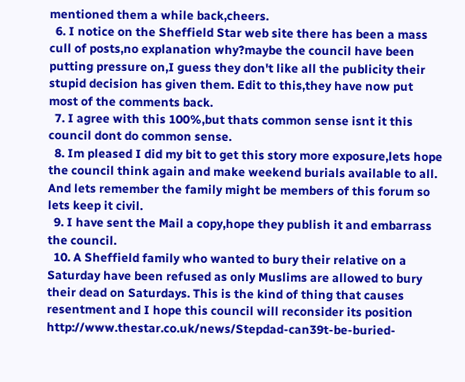mentioned them a while back,cheers.
  6. I notice on the Sheffield Star web site there has been a mass cull of posts,no explanation why?maybe the council have been putting pressure on,I guess they don't like all the publicity their stupid decision has given them. Edit to this,they have now put most of the comments back.
  7. I agree with this 100%,but thats common sense isnt it this council dont do common sense.
  8. Im pleased I did my bit to get this story more exposure,lets hope the council think again and make weekend burials available to all. And lets remember the family might be members of this forum so lets keep it civil.
  9. I have sent the Mail a copy,hope they publish it and embarrass the council.
  10. A Sheffield family who wanted to bury their relative on a Saturday have been refused as only Muslims are allowed to bury their dead on Saturdays. This is the kind of thing that causes resentment and I hope this council will reconsider its position http://www.thestar.co.uk/news/Stepdad-can39t-be-buried-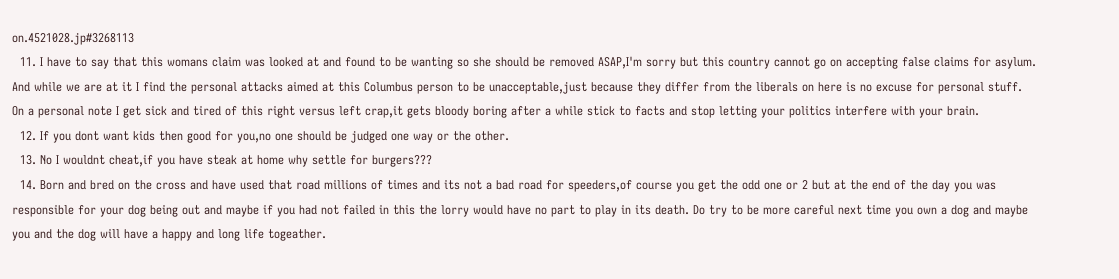on.4521028.jp#3268113
  11. I have to say that this womans claim was looked at and found to be wanting so she should be removed ASAP,I'm sorry but this country cannot go on accepting false claims for asylum. And while we are at it I find the personal attacks aimed at this Columbus person to be unacceptable,just because they differ from the liberals on here is no excuse for personal stuff. On a personal note I get sick and tired of this right versus left crap,it gets bloody boring after a while stick to facts and stop letting your politics interfere with your brain.
  12. If you dont want kids then good for you,no one should be judged one way or the other.
  13. No I wouldnt cheat,if you have steak at home why settle for burgers???
  14. Born and bred on the cross and have used that road millions of times and its not a bad road for speeders,of course you get the odd one or 2 but at the end of the day you was responsible for your dog being out and maybe if you had not failed in this the lorry would have no part to play in its death. Do try to be more careful next time you own a dog and maybe you and the dog will have a happy and long life togeather.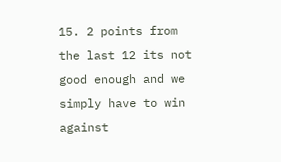15. 2 points from the last 12 its not good enough and we simply have to win against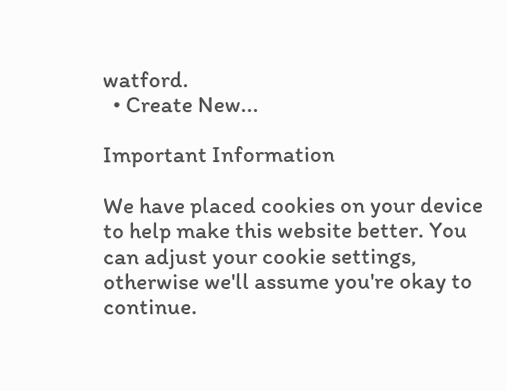watford.
  • Create New...

Important Information

We have placed cookies on your device to help make this website better. You can adjust your cookie settings, otherwise we'll assume you're okay to continue.